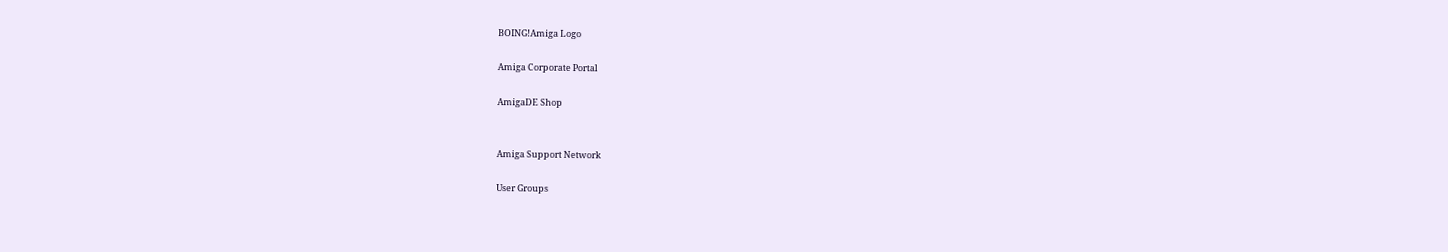BOING!Amiga Logo

Amiga Corporate Portal

AmigaDE Shop


Amiga Support Network

User Groups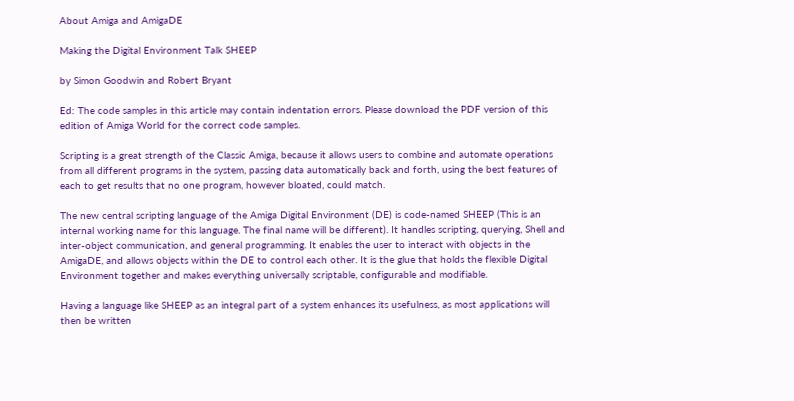About Amiga and AmigaDE

Making the Digital Environment Talk SHEEP

by Simon Goodwin and Robert Bryant

Ed: The code samples in this article may contain indentation errors. Please download the PDF version of this edition of Amiga World for the correct code samples.

Scripting is a great strength of the Classic Amiga, because it allows users to combine and automate operations from all different programs in the system, passing data automatically back and forth, using the best features of each to get results that no one program, however bloated, could match.

The new central scripting language of the Amiga Digital Environment (DE) is code-named SHEEP (This is an internal working name for this language. The final name will be different). It handles scripting, querying, Shell and inter-object communication, and general programming. It enables the user to interact with objects in the AmigaDE, and allows objects within the DE to control each other. It is the glue that holds the flexible Digital Environment together and makes everything universally scriptable, configurable and modifiable.

Having a language like SHEEP as an integral part of a system enhances its usefulness, as most applications will then be written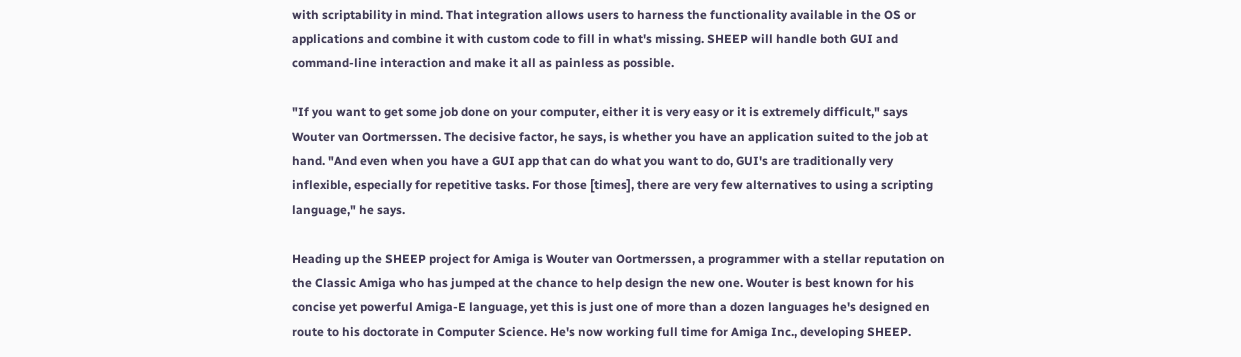with scriptability in mind. That integration allows users to harness the functionality available in the OS or applications and combine it with custom code to fill in what's missing. SHEEP will handle both GUI and command-line interaction and make it all as painless as possible.

"If you want to get some job done on your computer, either it is very easy or it is extremely difficult," says Wouter van Oortmerssen. The decisive factor, he says, is whether you have an application suited to the job at hand. "And even when you have a GUI app that can do what you want to do, GUI's are traditionally very inflexible, especially for repetitive tasks. For those [times], there are very few alternatives to using a scripting language," he says.

Heading up the SHEEP project for Amiga is Wouter van Oortmerssen, a programmer with a stellar reputation on the Classic Amiga who has jumped at the chance to help design the new one. Wouter is best known for his concise yet powerful Amiga-E language, yet this is just one of more than a dozen languages he's designed en route to his doctorate in Computer Science. He's now working full time for Amiga Inc., developing SHEEP.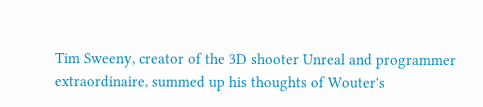Tim Sweeny, creator of the 3D shooter Unreal and programmer extraordinaire, summed up his thoughts of Wouter's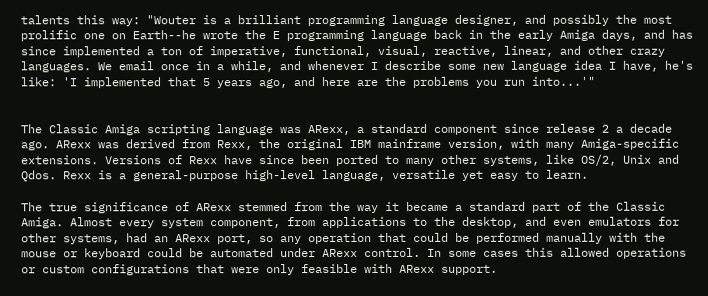talents this way: "Wouter is a brilliant programming language designer, and possibly the most prolific one on Earth--he wrote the E programming language back in the early Amiga days, and has since implemented a ton of imperative, functional, visual, reactive, linear, and other crazy languages. We email once in a while, and whenever I describe some new language idea I have, he's like: 'I implemented that 5 years ago, and here are the problems you run into...'"


The Classic Amiga scripting language was ARexx, a standard component since release 2 a decade ago. ARexx was derived from Rexx, the original IBM mainframe version, with many Amiga-specific extensions. Versions of Rexx have since been ported to many other systems, like OS/2, Unix and Qdos. Rexx is a general-purpose high-level language, versatile yet easy to learn.

The true significance of ARexx stemmed from the way it became a standard part of the Classic Amiga. Almost every system component, from applications to the desktop, and even emulators for other systems, had an ARexx port, so any operation that could be performed manually with the mouse or keyboard could be automated under ARexx control. In some cases this allowed operations or custom configurations that were only feasible with ARexx support.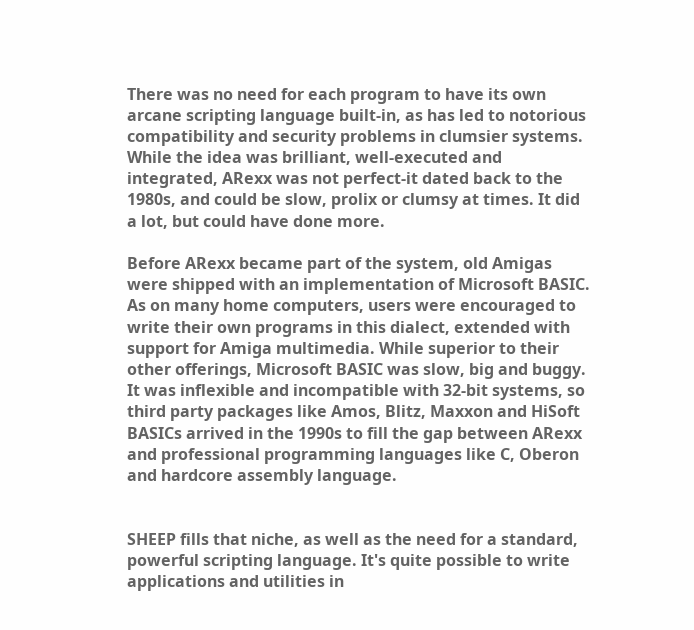There was no need for each program to have its own arcane scripting language built-in, as has led to notorious compatibility and security problems in clumsier systems. While the idea was brilliant, well-executed and integrated, ARexx was not perfect-it dated back to the 1980s, and could be slow, prolix or clumsy at times. It did a lot, but could have done more.

Before ARexx became part of the system, old Amigas were shipped with an implementation of Microsoft BASIC. As on many home computers, users were encouraged to write their own programs in this dialect, extended with support for Amiga multimedia. While superior to their other offerings, Microsoft BASIC was slow, big and buggy. It was inflexible and incompatible with 32-bit systems, so third party packages like Amos, Blitz, Maxxon and HiSoft BASICs arrived in the 1990s to fill the gap between ARexx and professional programming languages like C, Oberon and hardcore assembly language.


SHEEP fills that niche, as well as the need for a standard, powerful scripting language. It's quite possible to write applications and utilities in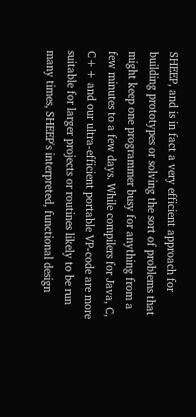SHEEP, and is in fact a very efficient approach for building prototypes or solving the sort of problems that might keep one programmer busy for anything from a few minutes to a few days. While compilers for Java, C, C++ and our ultra-efficient portable VP-code are more suitable for larger projects or routines likely to be run many times, SHEEP's interpreted, functional design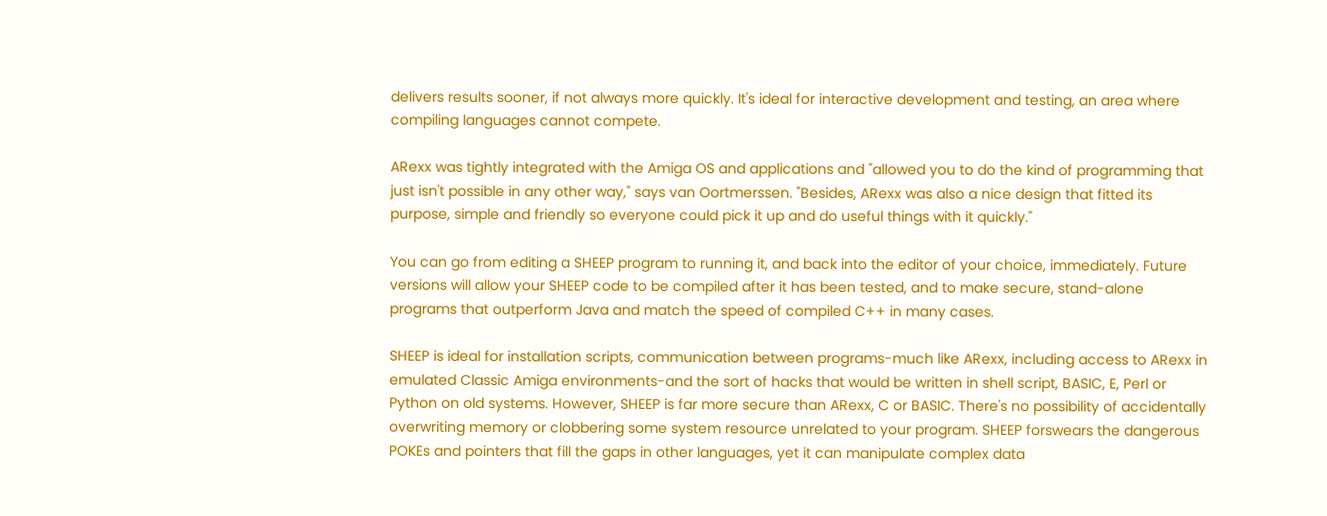delivers results sooner, if not always more quickly. It's ideal for interactive development and testing, an area where compiling languages cannot compete.

ARexx was tightly integrated with the Amiga OS and applications and "allowed you to do the kind of programming that just isn't possible in any other way," says van Oortmerssen. "Besides, ARexx was also a nice design that fitted its purpose, simple and friendly so everyone could pick it up and do useful things with it quickly."

You can go from editing a SHEEP program to running it, and back into the editor of your choice, immediately. Future versions will allow your SHEEP code to be compiled after it has been tested, and to make secure, stand-alone programs that outperform Java and match the speed of compiled C++ in many cases.

SHEEP is ideal for installation scripts, communication between programs-much like ARexx, including access to ARexx in emulated Classic Amiga environments-and the sort of hacks that would be written in shell script, BASIC, E, Perl or Python on old systems. However, SHEEP is far more secure than ARexx, C or BASIC. There's no possibility of accidentally overwriting memory or clobbering some system resource unrelated to your program. SHEEP forswears the dangerous POKEs and pointers that fill the gaps in other languages, yet it can manipulate complex data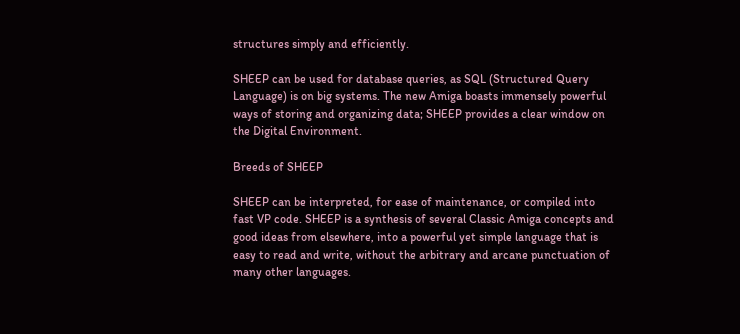structures simply and efficiently.

SHEEP can be used for database queries, as SQL (Structured Query Language) is on big systems. The new Amiga boasts immensely powerful ways of storing and organizing data; SHEEP provides a clear window on the Digital Environment.

Breeds of SHEEP

SHEEP can be interpreted, for ease of maintenance, or compiled into fast VP code. SHEEP is a synthesis of several Classic Amiga concepts and good ideas from elsewhere, into a powerful yet simple language that is easy to read and write, without the arbitrary and arcane punctuation of many other languages.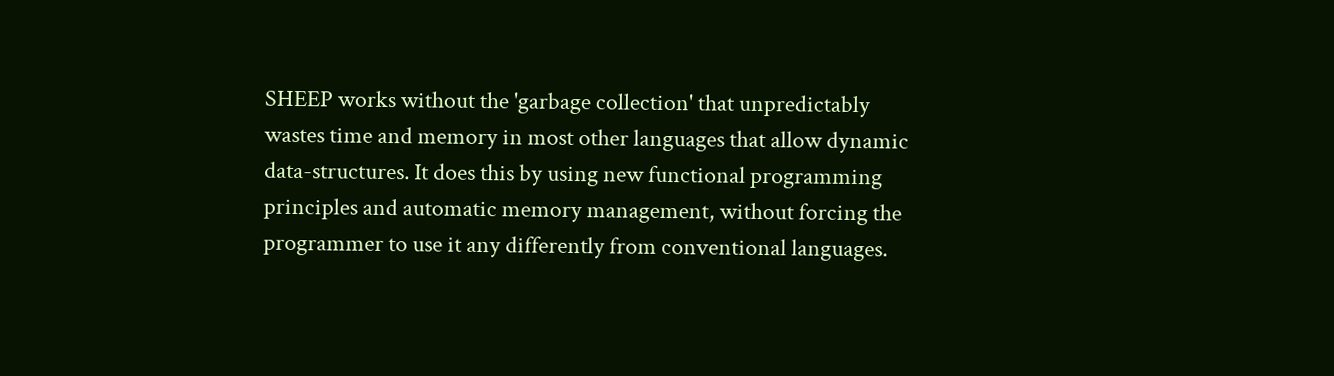SHEEP works without the 'garbage collection' that unpredictably wastes time and memory in most other languages that allow dynamic data-structures. It does this by using new functional programming principles and automatic memory management, without forcing the programmer to use it any differently from conventional languages.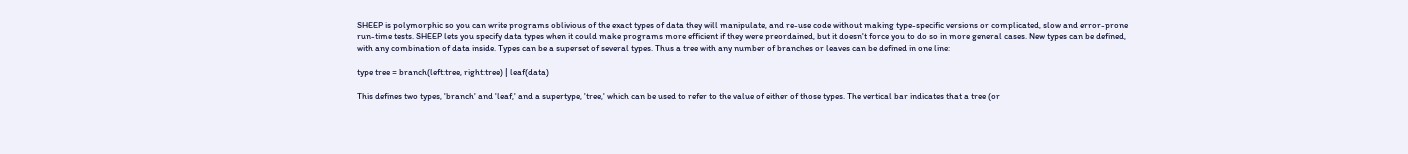SHEEP is polymorphic so you can write programs oblivious of the exact types of data they will manipulate, and re-use code without making type-specific versions or complicated, slow and error-prone run-time tests. SHEEP lets you specify data types when it could make programs more efficient if they were preordained, but it doesn't force you to do so in more general cases. New types can be defined, with any combination of data inside. Types can be a superset of several types. Thus a tree with any number of branches or leaves can be defined in one line:

type tree = branch(left:tree, right:tree) | leaf(data)

This defines two types, 'branch' and 'leaf,' and a supertype, 'tree,' which can be used to refer to the value of either of those types. The vertical bar indicates that a tree (or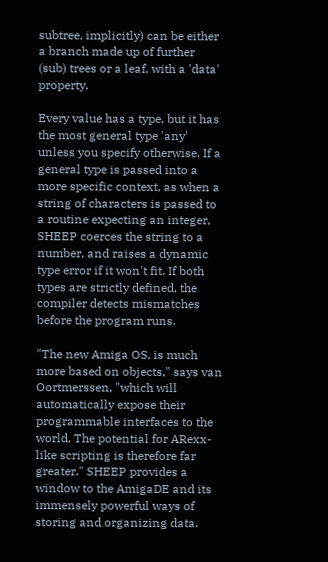subtree, implicitly) can be either a branch made up of further (sub) trees or a leaf, with a 'data' property.

Every value has a type, but it has the most general type 'any' unless you specify otherwise. If a general type is passed into a more specific context, as when a string of characters is passed to a routine expecting an integer, SHEEP coerces the string to a number, and raises a dynamic type error if it won't fit. If both types are strictly defined, the compiler detects mismatches before the program runs.

"The new Amiga OS, is much more based on objects," says van Oortmerssen, "which will automatically expose their programmable interfaces to the world. The potential for ARexx-like scripting is therefore far greater." SHEEP provides a window to the AmigaDE and its immensely powerful ways of storing and organizing data.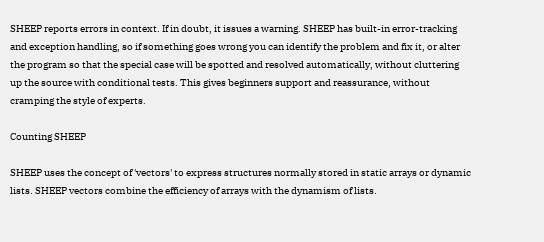SHEEP reports errors in context. If in doubt, it issues a warning. SHEEP has built-in error-tracking and exception handling, so if something goes wrong you can identify the problem and fix it, or alter the program so that the special case will be spotted and resolved automatically, without cluttering up the source with conditional tests. This gives beginners support and reassurance, without cramping the style of experts.

Counting SHEEP

SHEEP uses the concept of 'vectors' to express structures normally stored in static arrays or dynamic lists. SHEEP vectors combine the efficiency of arrays with the dynamism of lists.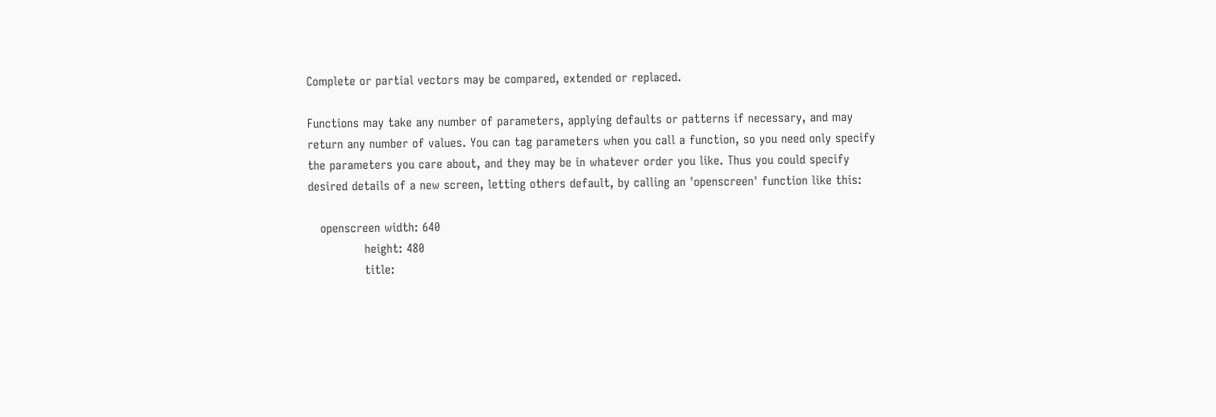Complete or partial vectors may be compared, extended or replaced.

Functions may take any number of parameters, applying defaults or patterns if necessary, and may return any number of values. You can tag parameters when you call a function, so you need only specify the parameters you care about, and they may be in whatever order you like. Thus you could specify desired details of a new screen, letting others default, by calling an 'openscreen' function like this:

   openscreen width: 640
              height: 480
              title: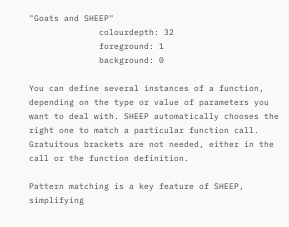"Goats and SHEEP"
              colourdepth: 32
              foreground: 1
              background: 0

You can define several instances of a function, depending on the type or value of parameters you want to deal with. SHEEP automatically chooses the right one to match a particular function call. Gratuitous brackets are not needed, either in the call or the function definition.

Pattern matching is a key feature of SHEEP, simplifying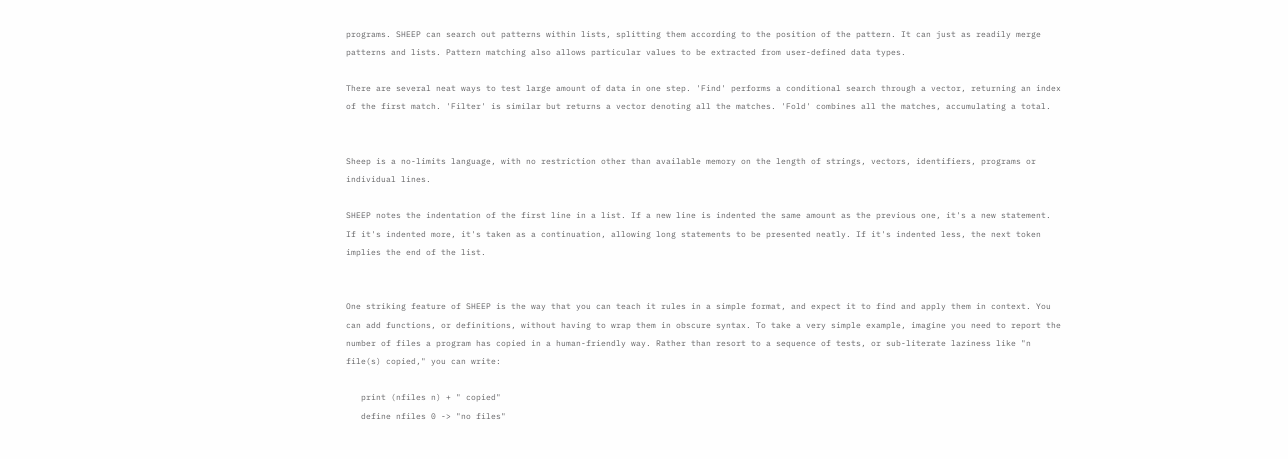programs. SHEEP can search out patterns within lists, splitting them according to the position of the pattern. It can just as readily merge patterns and lists. Pattern matching also allows particular values to be extracted from user-defined data types.

There are several neat ways to test large amount of data in one step. 'Find' performs a conditional search through a vector, returning an index of the first match. 'Filter' is similar but returns a vector denoting all the matches. 'Fold' combines all the matches, accumulating a total.


Sheep is a no-limits language, with no restriction other than available memory on the length of strings, vectors, identifiers, programs or individual lines.

SHEEP notes the indentation of the first line in a list. If a new line is indented the same amount as the previous one, it's a new statement. If it's indented more, it's taken as a continuation, allowing long statements to be presented neatly. If it's indented less, the next token implies the end of the list.


One striking feature of SHEEP is the way that you can teach it rules in a simple format, and expect it to find and apply them in context. You can add functions, or definitions, without having to wrap them in obscure syntax. To take a very simple example, imagine you need to report the number of files a program has copied in a human-friendly way. Rather than resort to a sequence of tests, or sub-literate laziness like "n file(s) copied," you can write:

   print (nfiles n) + " copied"
   define nfiles 0 -> "no files"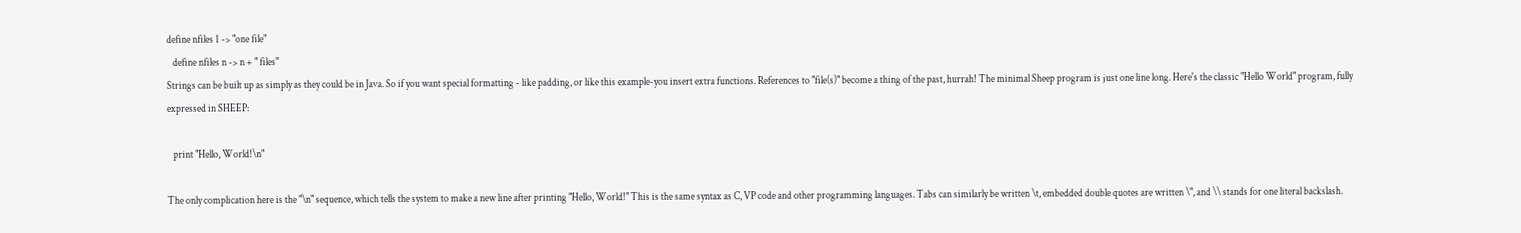define nfiles 1 -> "one file"
   define nfiles n -> n + " files"
Strings can be built up as simply as they could be in Java. So if you want special formatting - like padding, or like this example-you insert extra functions. References to "file(s)" become a thing of the past, hurrah! The minimal Sheep program is just one line long. Here's the classic "Hello World" program, fully expressed in SHEEP:

   print "Hello, World!\n"

The only complication here is the "\n" sequence, which tells the system to make a new line after printing "Hello, World!" This is the same syntax as C, VP code and other programming languages. Tabs can similarly be written \t, embedded double quotes are written \", and \\ stands for one literal backslash.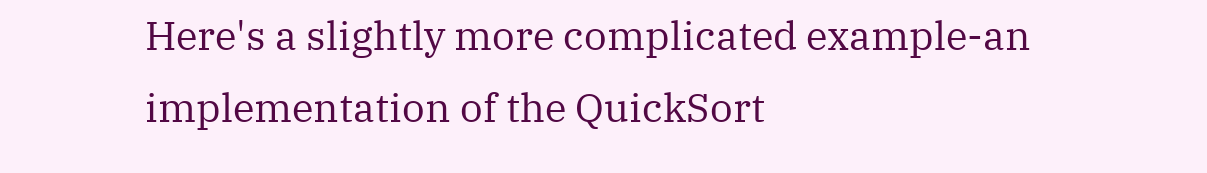Here's a slightly more complicated example-an implementation of the QuickSort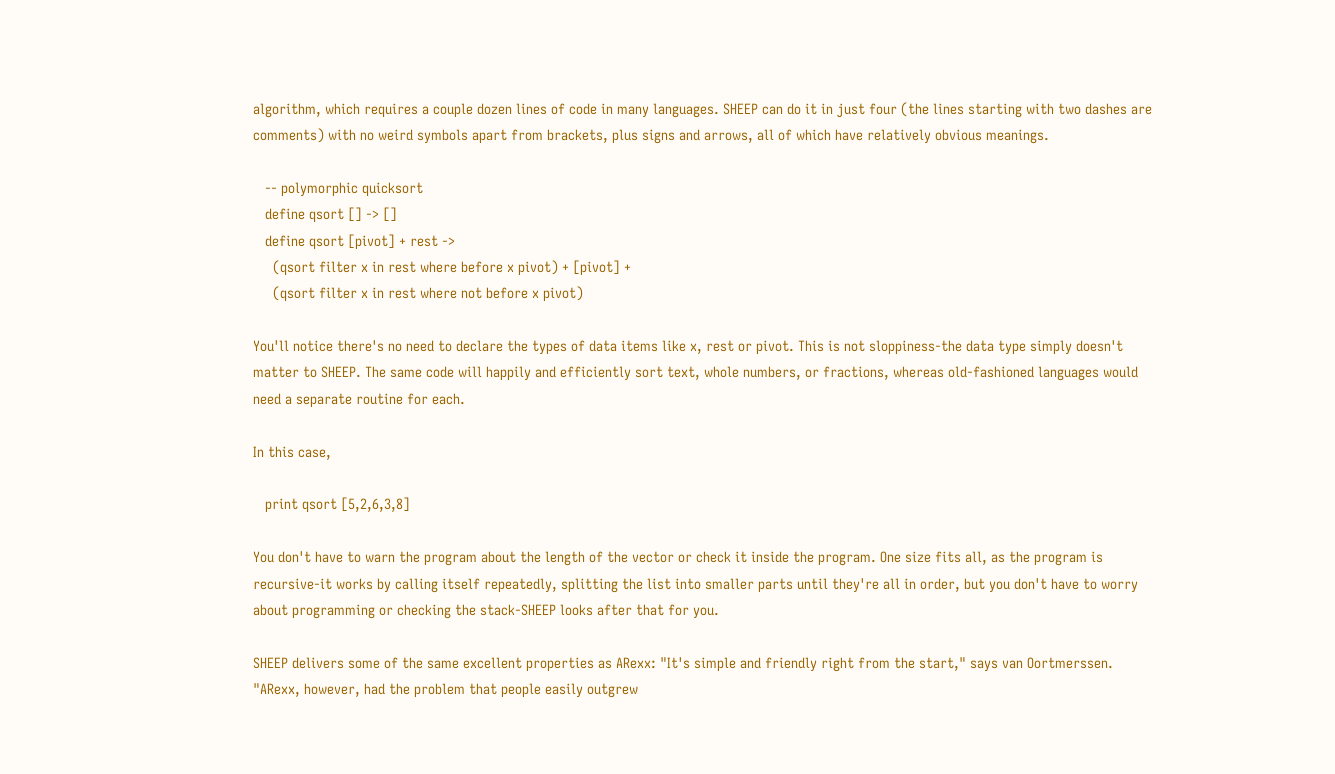algorithm, which requires a couple dozen lines of code in many languages. SHEEP can do it in just four (the lines starting with two dashes are comments) with no weird symbols apart from brackets, plus signs and arrows, all of which have relatively obvious meanings.

   -- polymorphic quicksort
   define qsort [] -> []
   define qsort [pivot] + rest ->
     (qsort filter x in rest where before x pivot) + [pivot] +
     (qsort filter x in rest where not before x pivot)

You'll notice there's no need to declare the types of data items like x, rest or pivot. This is not sloppiness-the data type simply doesn't matter to SHEEP. The same code will happily and efficiently sort text, whole numbers, or fractions, whereas old-fashioned languages would need a separate routine for each.

In this case,

   print qsort [5,2,6,3,8]

You don't have to warn the program about the length of the vector or check it inside the program. One size fits all, as the program is recursive-it works by calling itself repeatedly, splitting the list into smaller parts until they're all in order, but you don't have to worry about programming or checking the stack-SHEEP looks after that for you.

SHEEP delivers some of the same excellent properties as ARexx: "It's simple and friendly right from the start," says van Oortmerssen. "ARexx, however, had the problem that people easily outgrew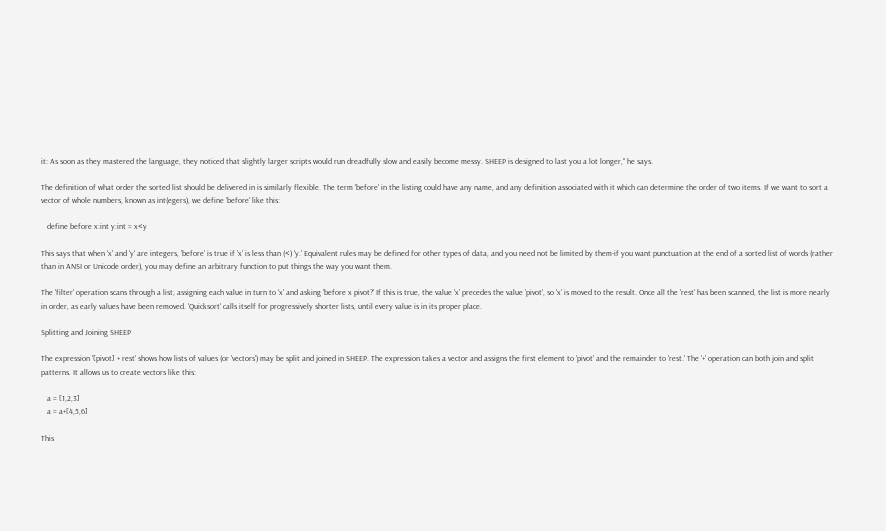it: As soon as they mastered the language, they noticed that slightly larger scripts would run dreadfully slow and easily become messy. SHEEP is designed to last you a lot longer," he says.

The definition of what order the sorted list should be delivered in is similarly flexible. The term 'before' in the listing could have any name, and any definition associated with it which can determine the order of two items. If we want to sort a vector of whole numbers, known as int(egers), we define 'before' like this:

   define before x:int y:int = x<y

This says that when 'x' and 'y' are integers, 'before' is true if 'x' is less than (<) 'y.' Equivalent rules may be defined for other types of data, and you need not be limited by them-if you want punctuation at the end of a sorted list of words (rather than in ANSI or Unicode order), you may define an arbitrary function to put things the way you want them.

The 'filter' operation scans through a list, assigning each value in turn to 'x' and asking 'before x pivot?' If this is true, the value 'x' precedes the value 'pivot', so 'x' is moved to the result. Once all the 'rest' has been scanned, the list is more nearly in order, as early values have been removed. 'Quicksort' calls itself for progressively shorter lists, until every value is in its proper place.

Splitting and Joining SHEEP

The expression '[pivot] + rest' shows how lists of values (or 'vectors') may be split and joined in SHEEP. The expression takes a vector and assigns the first element to 'pivot' and the remainder to 'rest.' The '+' operation can both join and split patterns. It allows us to create vectors like this:

   a = [1,2,3]
   a = a+[4,5,6]

This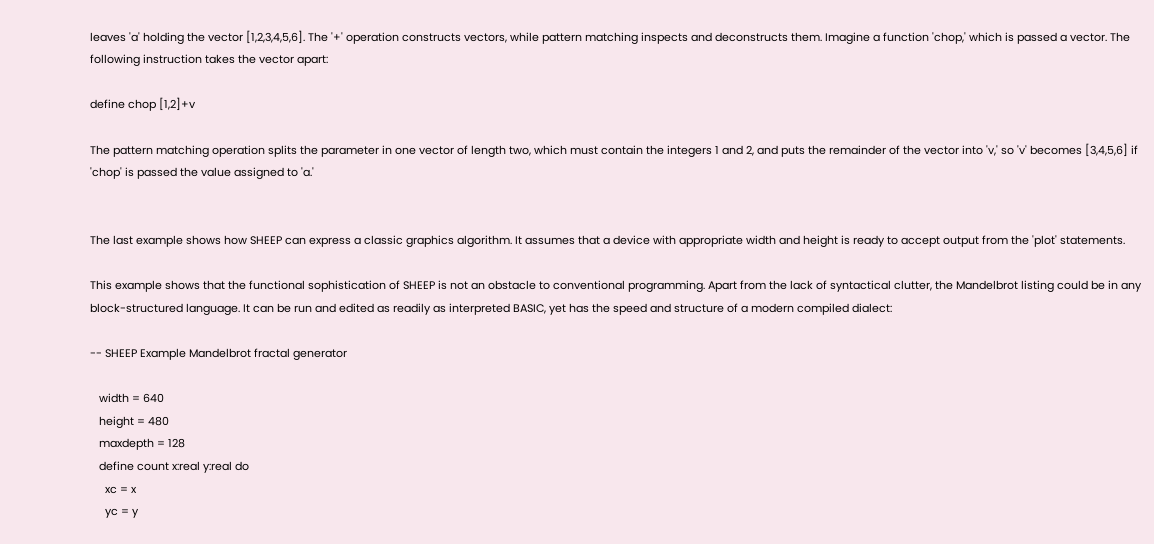leaves 'a' holding the vector [1,2,3,4,5,6]. The '+' operation constructs vectors, while pattern matching inspects and deconstructs them. Imagine a function 'chop,' which is passed a vector. The following instruction takes the vector apart:

define chop [1,2]+v

The pattern matching operation splits the parameter in one vector of length two, which must contain the integers 1 and 2, and puts the remainder of the vector into 'v,' so 'v' becomes [3,4,5,6] if 'chop' is passed the value assigned to 'a.'


The last example shows how SHEEP can express a classic graphics algorithm. It assumes that a device with appropriate width and height is ready to accept output from the 'plot' statements.

This example shows that the functional sophistication of SHEEP is not an obstacle to conventional programming. Apart from the lack of syntactical clutter, the Mandelbrot listing could be in any block-structured language. It can be run and edited as readily as interpreted BASIC, yet has the speed and structure of a modern compiled dialect:

-- SHEEP Example Mandelbrot fractal generator

   width = 640
   height = 480
   maxdepth = 128
   define count x:real y:real do
     xc = x
     yc = y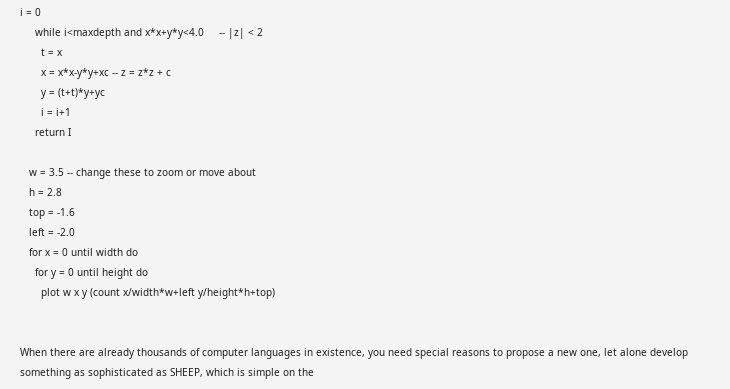i = 0
     while i<maxdepth and x*x+y*y<4.0     -- |z| < 2
       t = x
       x = x*x-y*y+xc -- z = z*z + c
       y = (t+t)*y+yc
       i = i+1
     return I

   w = 3.5 -- change these to zoom or move about
   h = 2.8
   top = -1.6
   left = -2.0
   for x = 0 until width do
     for y = 0 until height do
       plot w x y (count x/width*w+left y/height*h+top)


When there are already thousands of computer languages in existence, you need special reasons to propose a new one, let alone develop something as sophisticated as SHEEP, which is simple on the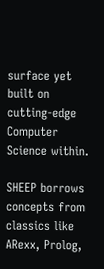surface yet built on cutting-edge Computer Science within.

SHEEP borrows concepts from classics like ARexx, Prolog,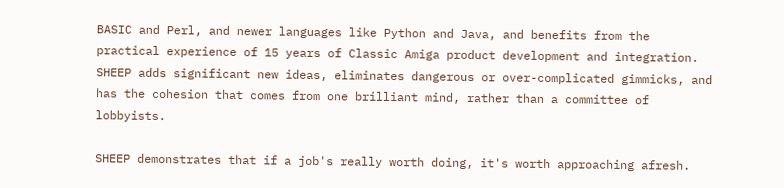BASIC and Perl, and newer languages like Python and Java, and benefits from the practical experience of 15 years of Classic Amiga product development and integration. SHEEP adds significant new ideas, eliminates dangerous or over-complicated gimmicks, and has the cohesion that comes from one brilliant mind, rather than a committee of lobbyists.

SHEEP demonstrates that if a job's really worth doing, it's worth approaching afresh.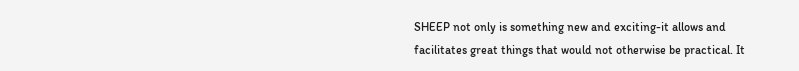SHEEP not only is something new and exciting-it allows and facilitates great things that would not otherwise be practical. It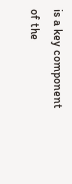is a key component of the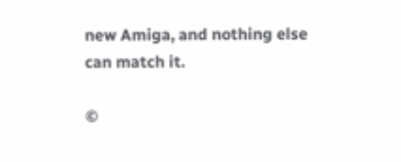new Amiga, and nothing else can match it.

©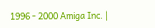1996 - 2000 Amiga Inc. |